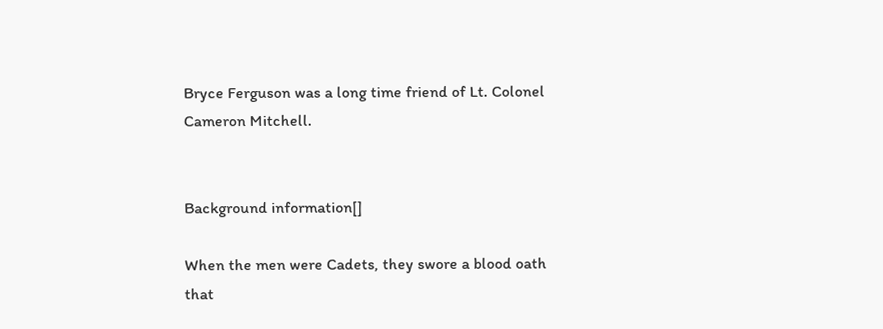Bryce Ferguson was a long time friend of Lt. Colonel Cameron Mitchell.


Background information[]

When the men were Cadets, they swore a blood oath that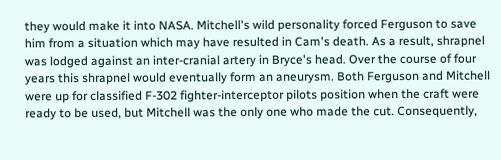they would make it into NASA. Mitchell's wild personality forced Ferguson to save him from a situation which may have resulted in Cam's death. As a result, shrapnel was lodged against an inter-cranial artery in Bryce's head. Over the course of four years this shrapnel would eventually form an aneurysm. Both Ferguson and Mitchell were up for classified F-302 fighter-interceptor pilots position when the craft were ready to be used, but Mitchell was the only one who made the cut. Consequently,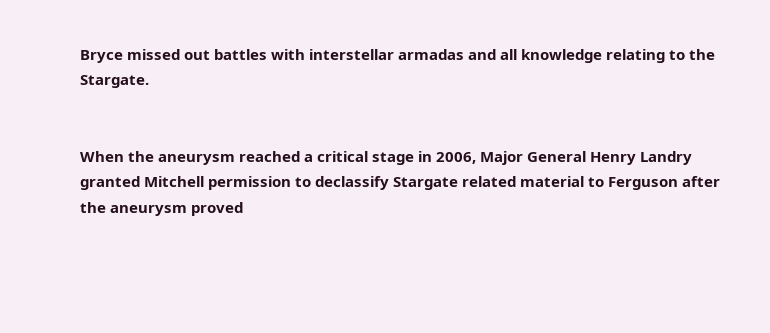Bryce missed out battles with interstellar armadas and all knowledge relating to the Stargate.


When the aneurysm reached a critical stage in 2006, Major General Henry Landry granted Mitchell permission to declassify Stargate related material to Ferguson after the aneurysm proved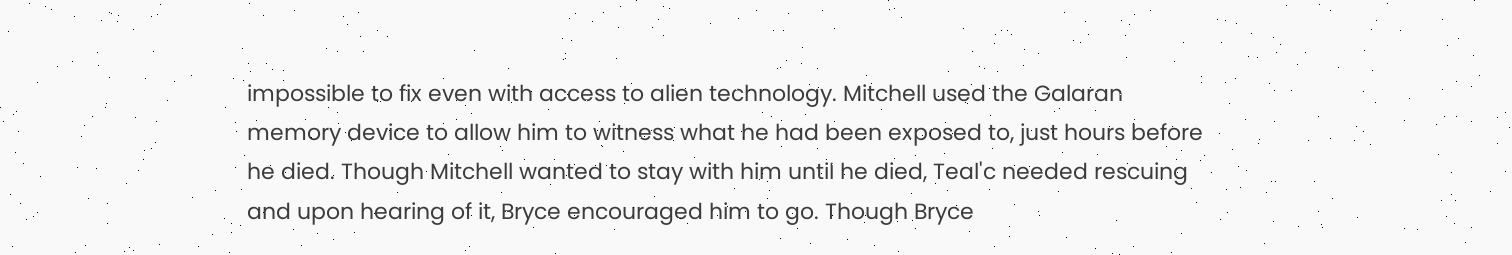impossible to fix even with access to alien technology. Mitchell used the Galaran memory device to allow him to witness what he had been exposed to, just hours before he died. Though Mitchell wanted to stay with him until he died, Teal'c needed rescuing and upon hearing of it, Bryce encouraged him to go. Though Bryce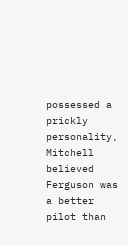possessed a prickly personality, Mitchell believed Ferguson was a better pilot than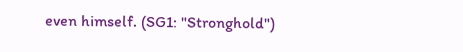even himself. (SG1: "Stronghold")